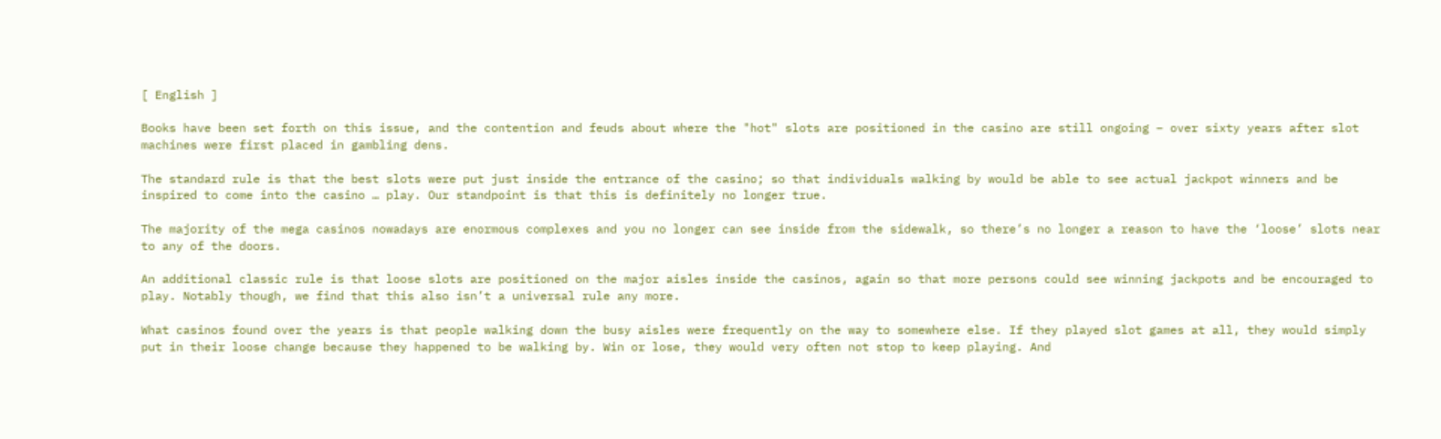[ English ]

Books have been set forth on this issue, and the contention and feuds about where the "hot" slots are positioned in the casino are still ongoing – over sixty years after slot machines were first placed in gambling dens.

The standard rule is that the best slots were put just inside the entrance of the casino; so that individuals walking by would be able to see actual jackpot winners and be inspired to come into the casino … play. Our standpoint is that this is definitely no longer true.

The majority of the mega casinos nowadays are enormous complexes and you no longer can see inside from the sidewalk, so there’s no longer a reason to have the ‘loose’ slots near to any of the doors.

An additional classic rule is that loose slots are positioned on the major aisles inside the casinos, again so that more persons could see winning jackpots and be encouraged to play. Notably though, we find that this also isn’t a universal rule any more.

What casinos found over the years is that people walking down the busy aisles were frequently on the way to somewhere else. If they played slot games at all, they would simply put in their loose change because they happened to be walking by. Win or lose, they would very often not stop to keep playing. And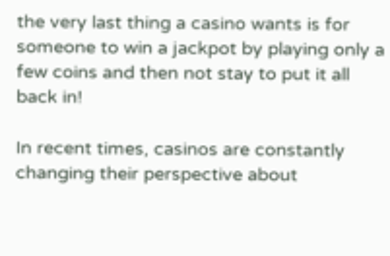the very last thing a casino wants is for someone to win a jackpot by playing only a few coins and then not stay to put it all back in!

In recent times, casinos are constantly changing their perspective about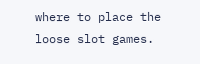where to place the loose slot games.